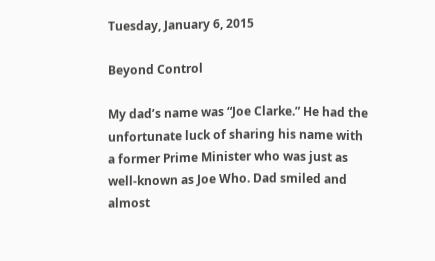Tuesday, January 6, 2015

Beyond Control

My dad’s name was “Joe Clarke.” He had the unfortunate luck of sharing his name with a former Prime Minister who was just as well-known as Joe Who. Dad smiled and almost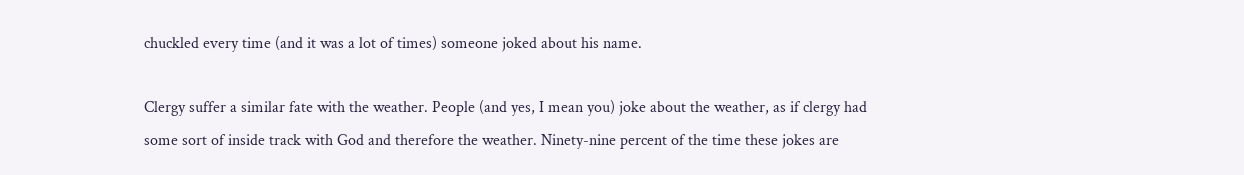chuckled every time (and it was a lot of times) someone joked about his name.

Clergy suffer a similar fate with the weather. People (and yes, I mean you) joke about the weather, as if clergy had some sort of inside track with God and therefore the weather. Ninety-nine percent of the time these jokes are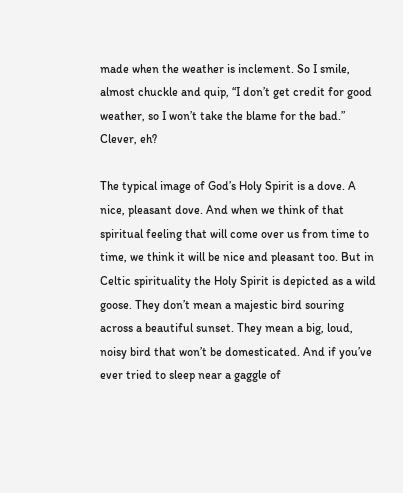made when the weather is inclement. So I smile, almost chuckle and quip, “I don’t get credit for good weather, so I won’t take the blame for the bad.” Clever, eh?

The typical image of God’s Holy Spirit is a dove. A nice, pleasant dove. And when we think of that spiritual feeling that will come over us from time to time, we think it will be nice and pleasant too. But in Celtic spirituality the Holy Spirit is depicted as a wild goose. They don’t mean a majestic bird souring across a beautiful sunset. They mean a big, loud, noisy bird that won’t be domesticated. And if you’ve ever tried to sleep near a gaggle of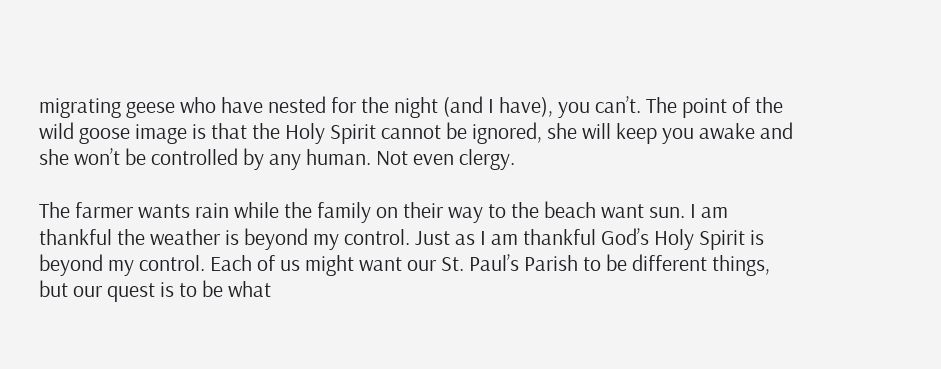migrating geese who have nested for the night (and I have), you can’t. The point of the wild goose image is that the Holy Spirit cannot be ignored, she will keep you awake and she won’t be controlled by any human. Not even clergy.

The farmer wants rain while the family on their way to the beach want sun. I am thankful the weather is beyond my control. Just as I am thankful God’s Holy Spirit is beyond my control. Each of us might want our St. Paul’s Parish to be different things, but our quest is to be what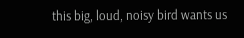this big, loud, noisy bird wants us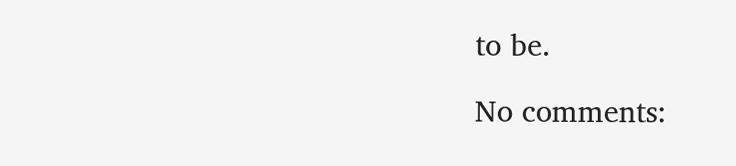to be.

No comments: